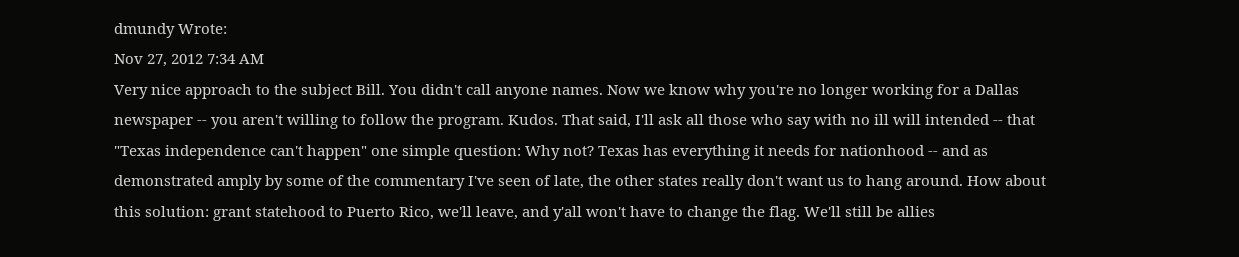dmundy Wrote:
Nov 27, 2012 7:34 AM
Very nice approach to the subject Bill. You didn't call anyone names. Now we know why you're no longer working for a Dallas newspaper -- you aren't willing to follow the program. Kudos. That said, I'll ask all those who say with no ill will intended -- that "Texas independence can't happen" one simple question: Why not? Texas has everything it needs for nationhood -- and as demonstrated amply by some of the commentary I've seen of late, the other states really don't want us to hang around. How about this solution: grant statehood to Puerto Rico, we'll leave, and y'all won't have to change the flag. We'll still be allies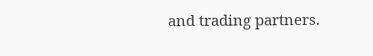and trading partners.